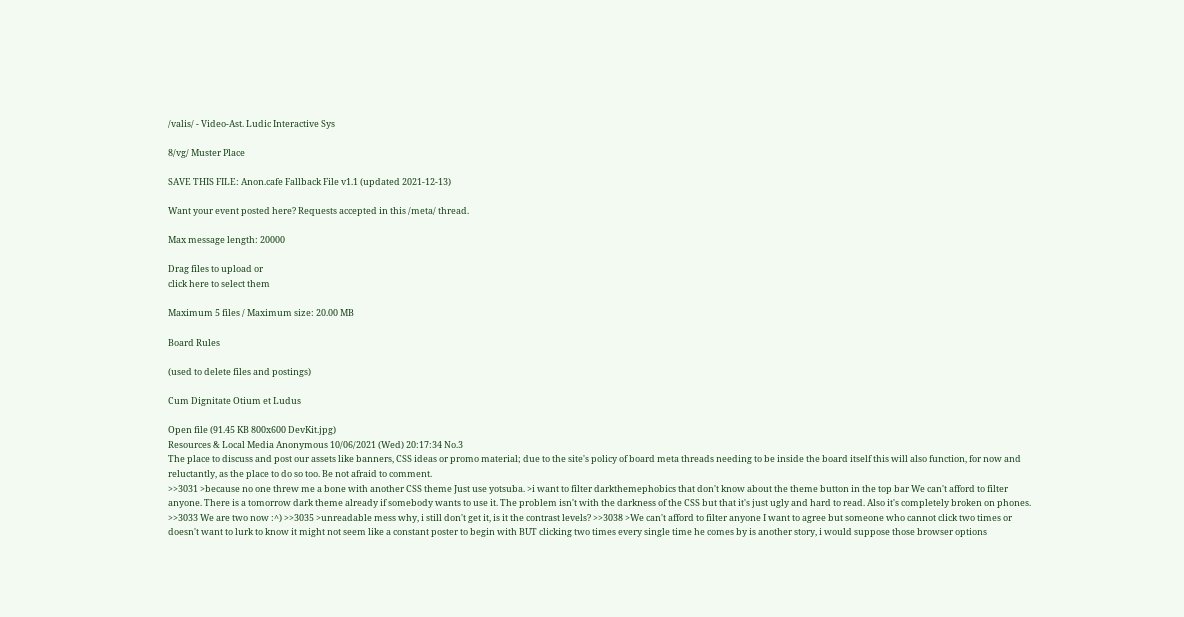/valis/ - Video-Ast. Ludic Interactive Sys

8/vg/ Muster Place

SAVE THIS FILE: Anon.cafe Fallback File v1.1 (updated 2021-12-13)

Want your event posted here? Requests accepted in this /meta/ thread.

Max message length: 20000

Drag files to upload or
click here to select them

Maximum 5 files / Maximum size: 20.00 MB

Board Rules

(used to delete files and postings)

Cum Dignitate Otium et Ludus

Open file (91.45 KB 800x600 DevKit.jpg)
Resources & Local Media Anonymous 10/06/2021 (Wed) 20:17:34 No.3
The place to discuss and post our assets like banners, CSS ideas or promo material; due to the site's policy of board meta threads needing to be inside the board itself this will also function, for now and reluctantly, as the place to do so too. Be not afraid to comment.
>>3031 >because no one threw me a bone with another CSS theme Just use yotsuba. >i want to filter darkthemephobics that don't know about the theme button in the top bar We can't afford to filter anyone. There is a tomorrow dark theme already if somebody wants to use it. The problem isn't with the darkness of the CSS but that it's just ugly and hard to read. Also it's completely broken on phones.
>>3033 We are two now :^) >>3035 >unreadable mess why, i still don't get it, is it the contrast levels? >>3038 >We can't afford to filter anyone I want to agree but someone who cannot click two times or doesn't want to lurk to know it might not seem like a constant poster to begin with BUT clicking two times every single time he comes by is another story, i would suppose those browser options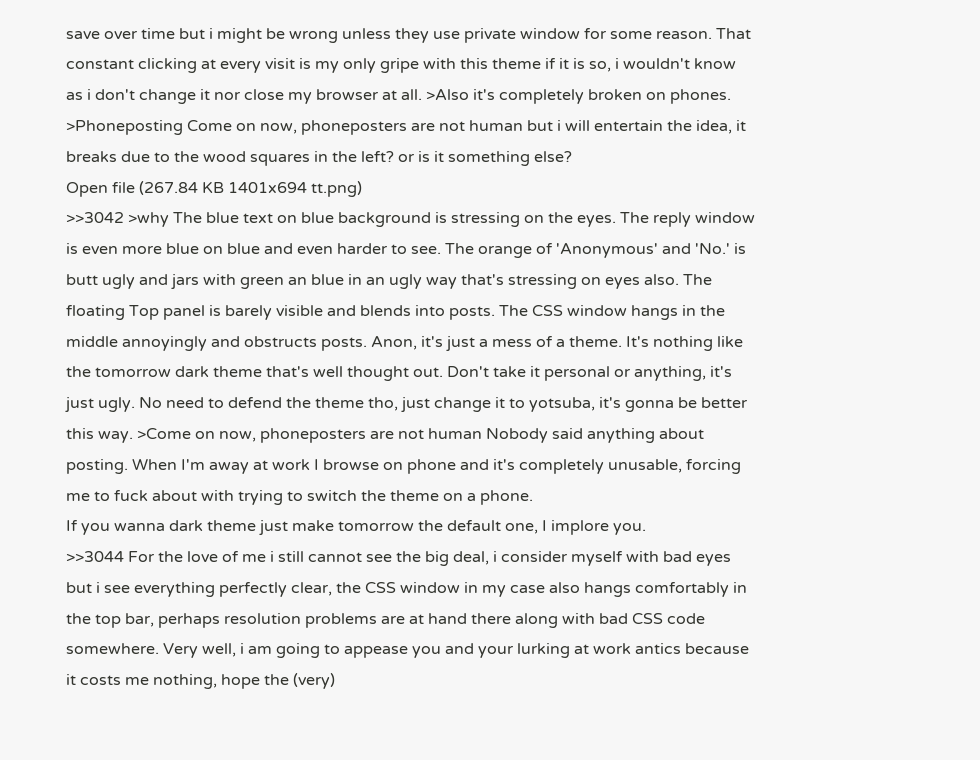save over time but i might be wrong unless they use private window for some reason. That constant clicking at every visit is my only gripe with this theme if it is so, i wouldn't know as i don't change it nor close my browser at all. >Also it's completely broken on phones. >Phoneposting Come on now, phoneposters are not human but i will entertain the idea, it breaks due to the wood squares in the left? or is it something else?
Open file (267.84 KB 1401x694 tt.png)
>>3042 >why The blue text on blue background is stressing on the eyes. The reply window is even more blue on blue and even harder to see. The orange of 'Anonymous' and 'No.' is butt ugly and jars with green an blue in an ugly way that's stressing on eyes also. The floating Top panel is barely visible and blends into posts. The CSS window hangs in the middle annoyingly and obstructs posts. Anon, it's just a mess of a theme. It's nothing like the tomorrow dark theme that's well thought out. Don't take it personal or anything, it's just ugly. No need to defend the theme tho, just change it to yotsuba, it's gonna be better this way. >Come on now, phoneposters are not human Nobody said anything about posting. When I'm away at work I browse on phone and it's completely unusable, forcing me to fuck about with trying to switch the theme on a phone.
If you wanna dark theme just make tomorrow the default one, I implore you.
>>3044 For the love of me i still cannot see the big deal, i consider myself with bad eyes but i see everything perfectly clear, the CSS window in my case also hangs comfortably in the top bar, perhaps resolution problems are at hand there along with bad CSS code somewhere. Very well, i am going to appease you and your lurking at work antics because it costs me nothing, hope the (very)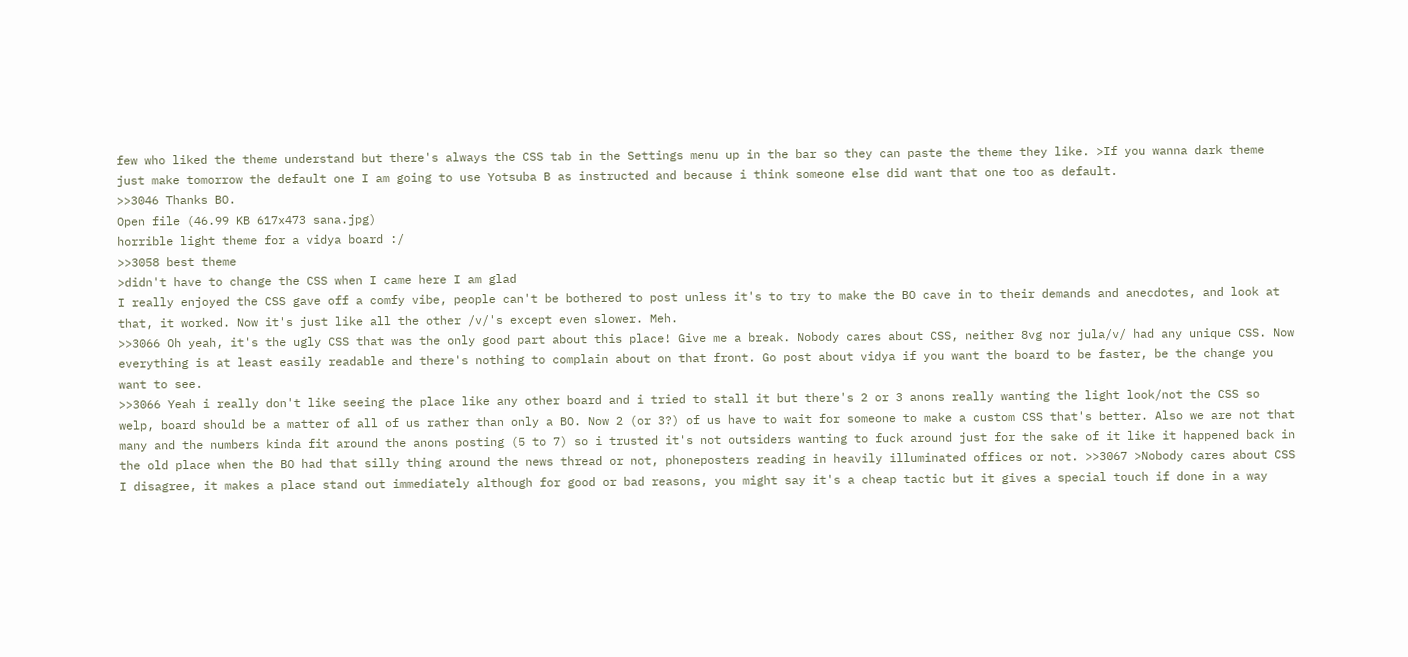few who liked the theme understand but there's always the CSS tab in the Settings menu up in the bar so they can paste the theme they like. >If you wanna dark theme just make tomorrow the default one I am going to use Yotsuba B as instructed and because i think someone else did want that one too as default.
>>3046 Thanks BO.
Open file (46.99 KB 617x473 sana.jpg)
horrible light theme for a vidya board :/
>>3058 best theme
>didn't have to change the CSS when I came here I am glad
I really enjoyed the CSS gave off a comfy vibe, people can't be bothered to post unless it's to try to make the BO cave in to their demands and anecdotes, and look at that, it worked. Now it's just like all the other /v/'s except even slower. Meh.
>>3066 Oh yeah, it's the ugly CSS that was the only good part about this place! Give me a break. Nobody cares about CSS, neither 8vg nor jula/v/ had any unique CSS. Now everything is at least easily readable and there's nothing to complain about on that front. Go post about vidya if you want the board to be faster, be the change you want to see.
>>3066 Yeah i really don't like seeing the place like any other board and i tried to stall it but there's 2 or 3 anons really wanting the light look/not the CSS so welp, board should be a matter of all of us rather than only a BO. Now 2 (or 3?) of us have to wait for someone to make a custom CSS that's better. Also we are not that many and the numbers kinda fit around the anons posting (5 to 7) so i trusted it's not outsiders wanting to fuck around just for the sake of it like it happened back in the old place when the BO had that silly thing around the news thread or not, phoneposters reading in heavily illuminated offices or not. >>3067 >Nobody cares about CSS I disagree, it makes a place stand out immediately although for good or bad reasons, you might say it's a cheap tactic but it gives a special touch if done in a way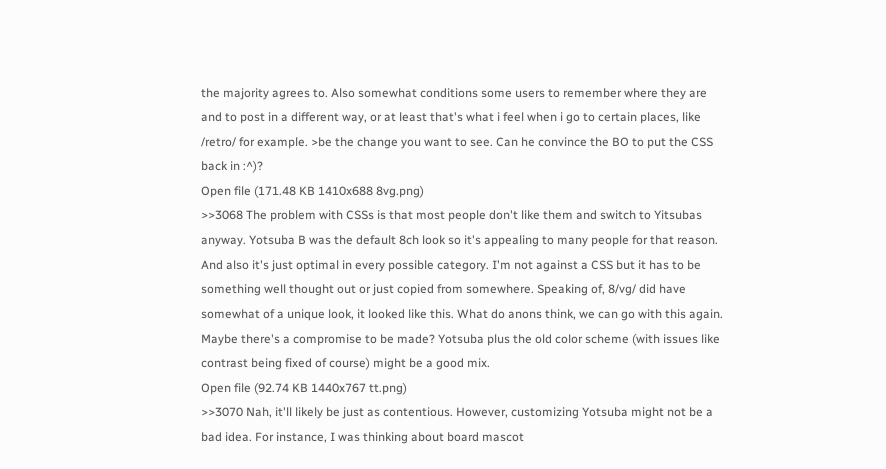the majority agrees to. Also somewhat conditions some users to remember where they are and to post in a different way, or at least that's what i feel when i go to certain places, like /retro/ for example. >be the change you want to see. Can he convince the BO to put the CSS back in :^)?
Open file (171.48 KB 1410x688 8vg.png)
>>3068 The problem with CSSs is that most people don't like them and switch to Yitsubas anyway. Yotsuba B was the default 8ch look so it's appealing to many people for that reason. And also it's just optimal in every possible category. I'm not against a CSS but it has to be something well thought out or just copied from somewhere. Speaking of, 8/vg/ did have somewhat of a unique look, it looked like this. What do anons think, we can go with this again.
Maybe there's a compromise to be made? Yotsuba plus the old color scheme (with issues like contrast being fixed of course) might be a good mix.
Open file (92.74 KB 1440x767 tt.png)
>>3070 Nah, it'll likely be just as contentious. However, customizing Yotsuba might not be a bad idea. For instance, I was thinking about board mascot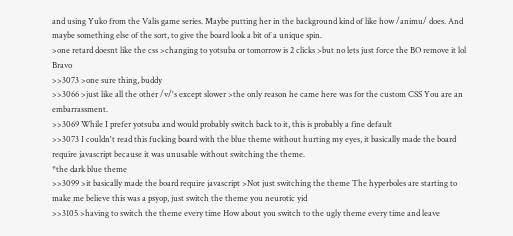and using Yuko from the Valis game series. Maybe putting her in the background kind of like how /animu/ does. And maybe something else of the sort, to give the board look a bit of a unique spin.
>one retard doesnt like the css >changing to yotsuba or tomorrow is 2 clicks >but no lets just force the BO remove it lol Bravo
>>3073 >one sure thing, buddy
>>3066 >just like all the other /v/'s except slower >the only reason he came here was for the custom CSS You are an embarrassment.
>>3069 While I prefer yotsuba and would probably switch back to it, this is probably a fine default
>>3073 I couldn't read this fucking board with the blue theme without hurting my eyes, it basically made the board require javascript because it was unusable without switching the theme.
*the dark blue theme
>>3099 >it basically made the board require javascript >Not just switching the theme The hyperboles are starting to make me believe this was a psyop, just switch the theme you neurotic yid
>>3105 >having to switch the theme every time How about you switch to the ugly theme every time and leave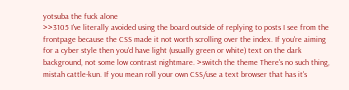yotsuba the fuck alone
>>3105 I've literally avoided using the board outside of replying to posts I see from the frontpage because the CSS made it not worth scrolling over the index. If you're aiming for a cyber style then you'd have light (usually green or white) text on the dark background, not some low contrast nightmare. >switch the theme There's no such thing, mistah cattle-kun. If you mean roll your own CSS/use a text browser that has it's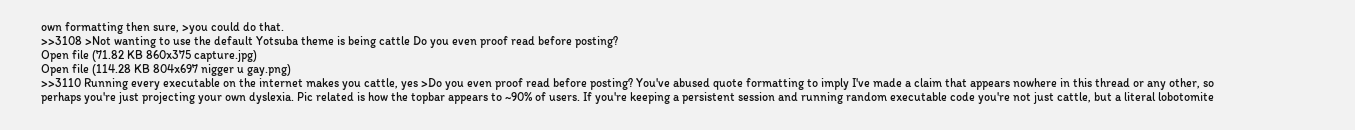own formatting then sure, >you could do that.
>>3108 >Not wanting to use the default Yotsuba theme is being cattle Do you even proof read before posting?
Open file (71.82 KB 860x375 capture.jpg)
Open file (114.28 KB 804x697 nigger u gay.png)
>>3110 Running every executable on the internet makes you cattle, yes >Do you even proof read before posting? You've abused quote formatting to imply I've made a claim that appears nowhere in this thread or any other, so perhaps you're just projecting your own dyslexia. Pic related is how the topbar appears to ~90% of users. If you're keeping a persistent session and running random executable code you're not just cattle, but a literal lobotomite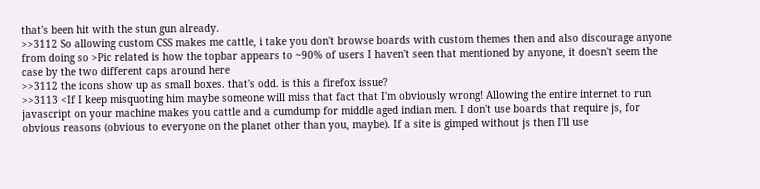that's been hit with the stun gun already.
>>3112 So allowing custom CSS makes me cattle, i take you don't browse boards with custom themes then and also discourage anyone from doing so >Pic related is how the topbar appears to ~90% of users I haven't seen that mentioned by anyone, it doesn't seem the case by the two different caps around here
>>3112 the icons show up as small boxes. that's odd. is this a firefox issue?
>>3113 <If I keep misquoting him maybe someone will miss that fact that I'm obviously wrong! Allowing the entire internet to run javascript on your machine makes you cattle and a cumdump for middle aged indian men. I don't use boards that require js, for obvious reasons (obvious to everyone on the planet other than you, maybe). If a site is gimped without js then I'll use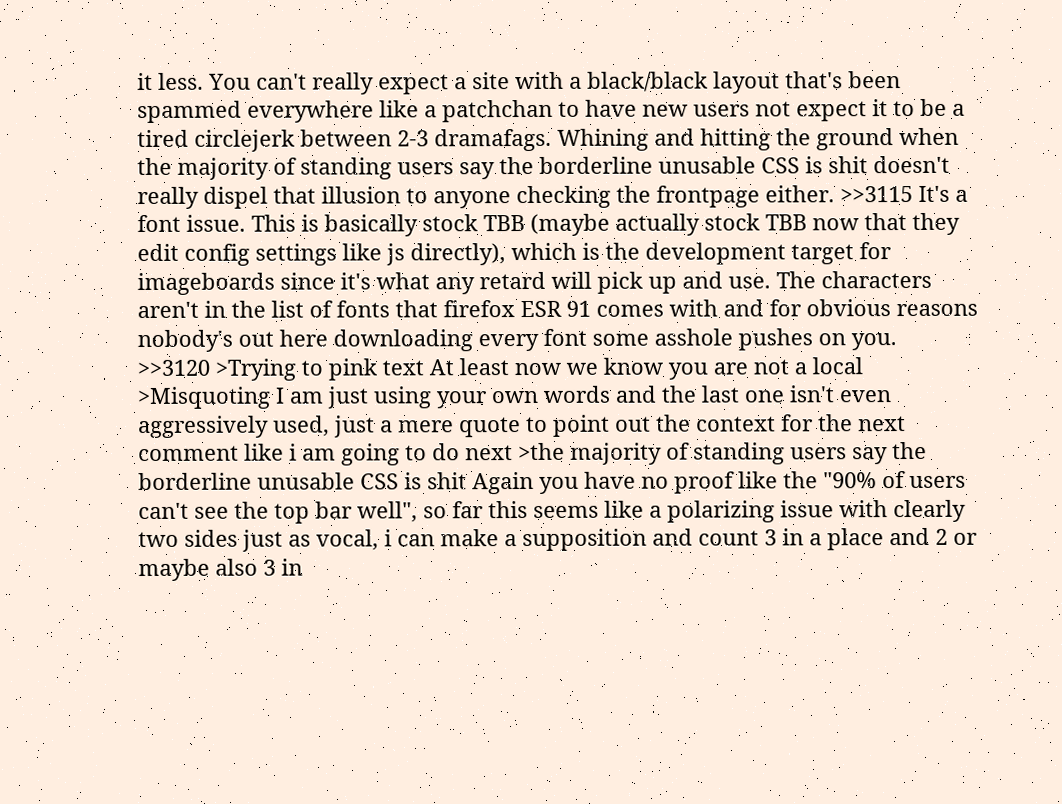it less. You can't really expect a site with a black/black layout that's been spammed everywhere like a patchchan to have new users not expect it to be a tired circlejerk between 2-3 dramafags. Whining and hitting the ground when the majority of standing users say the borderline unusable CSS is shit doesn't really dispel that illusion to anyone checking the frontpage either. >>3115 It's a font issue. This is basically stock TBB (maybe actually stock TBB now that they edit config settings like js directly), which is the development target for imageboards since it's what any retard will pick up and use. The characters aren't in the list of fonts that firefox ESR 91 comes with and for obvious reasons nobody's out here downloading every font some asshole pushes on you.
>>3120 >Trying to pink text At least now we know you are not a local >Misquoting I am just using your own words and the last one isn't even aggressively used, just a mere quote to point out the context for the next comment like i am going to do next >the majority of standing users say the borderline unusable CSS is shit Again you have no proof like the "90% of users can't see the top bar well", so far this seems like a polarizing issue with clearly two sides just as vocal, i can make a supposition and count 3 in a place and 2 or maybe also 3 in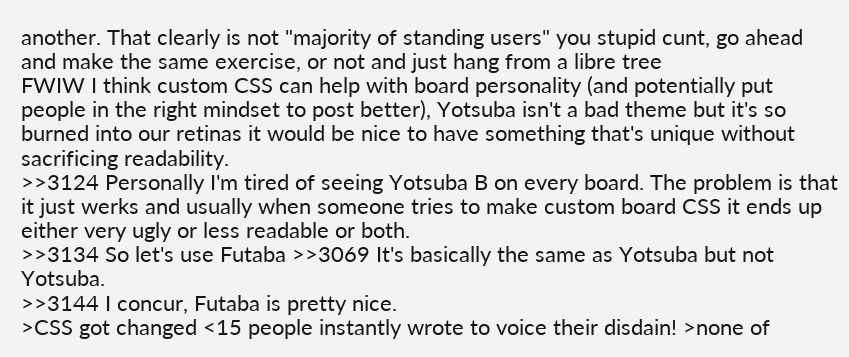another. That clearly is not "majority of standing users" you stupid cunt, go ahead and make the same exercise, or not and just hang from a libre tree
FWIW I think custom CSS can help with board personality (and potentially put people in the right mindset to post better), Yotsuba isn't a bad theme but it's so burned into our retinas it would be nice to have something that's unique without sacrificing readability.
>>3124 Personally I'm tired of seeing Yotsuba B on every board. The problem is that it just werks and usually when someone tries to make custom board CSS it ends up either very ugly or less readable or both.
>>3134 So let's use Futaba >>3069 It's basically the same as Yotsuba but not Yotsuba.
>>3144 I concur, Futaba is pretty nice.
>CSS got changed <15 people instantly wrote to voice their disdain! >none of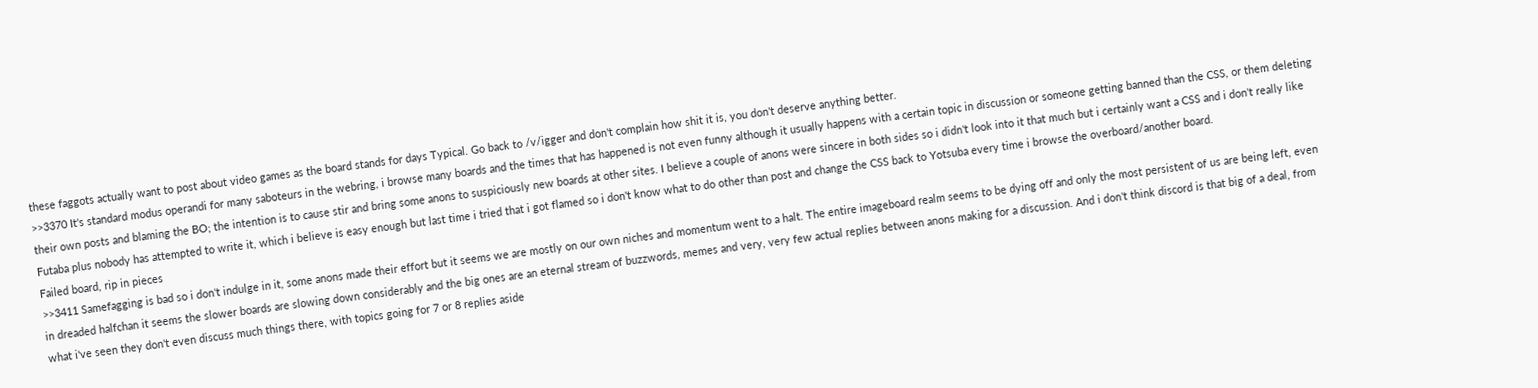these faggots actually want to post about video games as the board stands for days Typical. Go back to /v/igger and don't complain how shit it is, you don't deserve anything better.
>>3370 It's standard modus operandi for many saboteurs in the webring, i browse many boards and the times that has happened is not even funny although it usually happens with a certain topic in discussion or someone getting banned than the CSS, or them deleting their own posts and blaming the BO; the intention is to cause stir and bring some anons to suspiciously new boards at other sites. I believe a couple of anons were sincere in both sides so i didn't look into it that much but i certainly want a CSS and i don't really like Futaba plus nobody has attempted to write it, which i believe is easy enough but last time i tried that i got flamed so i don't know what to do other than post and change the CSS back to Yotsuba every time i browse the overboard/another board.
Failed board, rip in pieces
>>3411 Samefagging is bad so i don't indulge in it, some anons made their effort but it seems we are mostly on our own niches and momentum went to a halt. The entire imageboard realm seems to be dying off and only the most persistent of us are being left, even in dreaded halfchan it seems the slower boards are slowing down considerably and the big ones are an eternal stream of buzzwords, memes and very, very few actual replies between anons making for a discussion. And i don't think discord is that big of a deal, from what i've seen they don't even discuss much things there, with topics going for 7 or 8 replies aside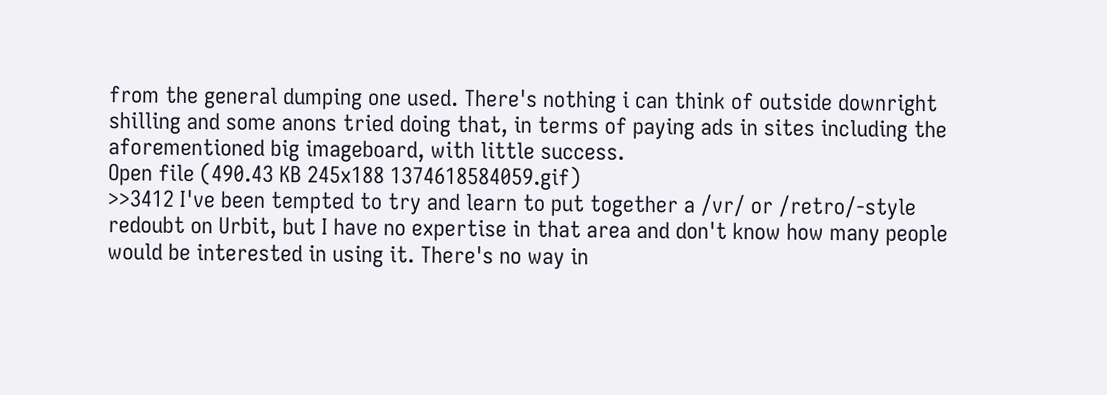from the general dumping one used. There's nothing i can think of outside downright shilling and some anons tried doing that, in terms of paying ads in sites including the aforementioned big imageboard, with little success.
Open file (490.43 KB 245x188 1374618584059.gif)
>>3412 I've been tempted to try and learn to put together a /vr/ or /retro/-style redoubt on Urbit, but I have no expertise in that area and don't know how many people would be interested in using it. There's no way in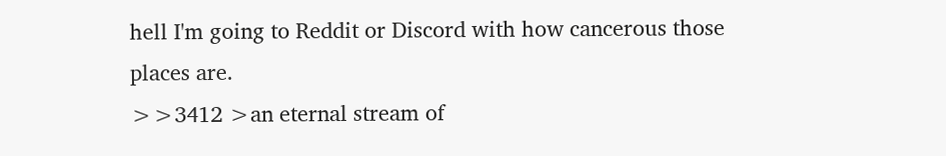hell I'm going to Reddit or Discord with how cancerous those places are.
>>3412 >an eternal stream of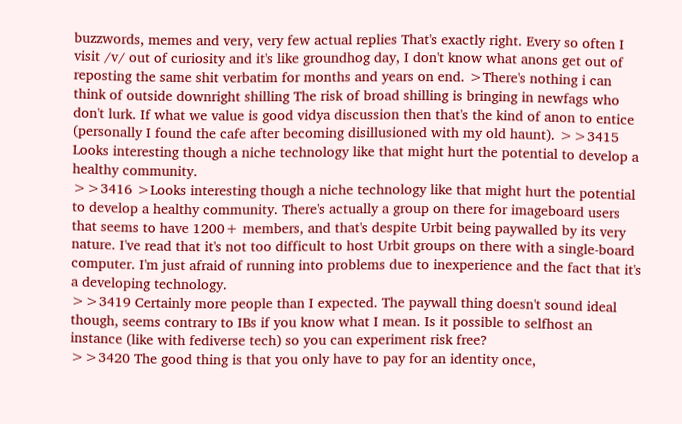buzzwords, memes and very, very few actual replies That's exactly right. Every so often I visit /v/ out of curiosity and it's like groundhog day, I don't know what anons get out of reposting the same shit verbatim for months and years on end. >There's nothing i can think of outside downright shilling The risk of broad shilling is bringing in newfags who don't lurk. If what we value is good vidya discussion then that's the kind of anon to entice (personally I found the cafe after becoming disillusioned with my old haunt). >>3415 Looks interesting though a niche technology like that might hurt the potential to develop a healthy community.
>>3416 >Looks interesting though a niche technology like that might hurt the potential to develop a healthy community. There's actually a group on there for imageboard users that seems to have 1200+ members, and that's despite Urbit being paywalled by its very nature. I've read that it's not too difficult to host Urbit groups on there with a single-board computer. I'm just afraid of running into problems due to inexperience and the fact that it's a developing technology.
>>3419 Certainly more people than I expected. The paywall thing doesn't sound ideal though, seems contrary to IBs if you know what I mean. Is it possible to selfhost an instance (like with fediverse tech) so you can experiment risk free?
>>3420 The good thing is that you only have to pay for an identity once,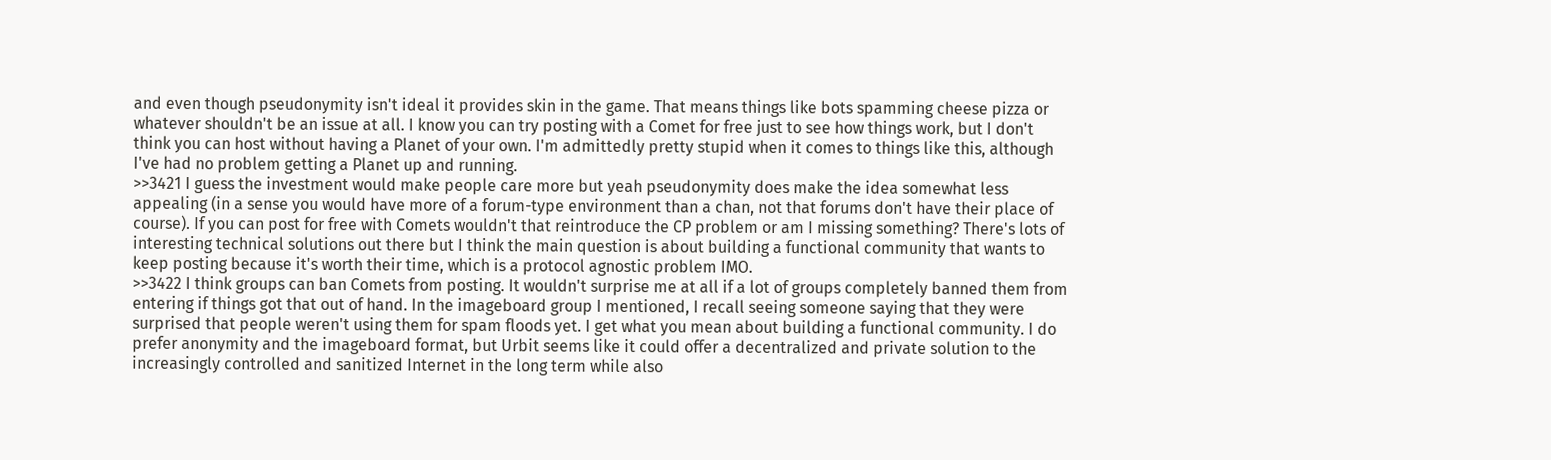and even though pseudonymity isn't ideal it provides skin in the game. That means things like bots spamming cheese pizza or whatever shouldn't be an issue at all. I know you can try posting with a Comet for free just to see how things work, but I don't think you can host without having a Planet of your own. I'm admittedly pretty stupid when it comes to things like this, although I've had no problem getting a Planet up and running.
>>3421 I guess the investment would make people care more but yeah pseudonymity does make the idea somewhat less appealing (in a sense you would have more of a forum-type environment than a chan, not that forums don't have their place of course). If you can post for free with Comets wouldn't that reintroduce the CP problem or am I missing something? There's lots of interesting technical solutions out there but I think the main question is about building a functional community that wants to keep posting because it's worth their time, which is a protocol agnostic problem IMO.
>>3422 I think groups can ban Comets from posting. It wouldn't surprise me at all if a lot of groups completely banned them from entering if things got that out of hand. In the imageboard group I mentioned, I recall seeing someone saying that they were surprised that people weren't using them for spam floods yet. I get what you mean about building a functional community. I do prefer anonymity and the imageboard format, but Urbit seems like it could offer a decentralized and private solution to the increasingly controlled and sanitized Internet in the long term while also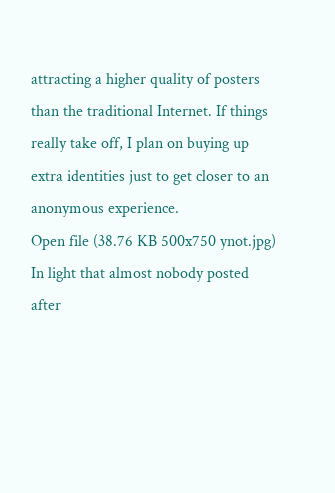attracting a higher quality of posters than the traditional Internet. If things really take off, I plan on buying up extra identities just to get closer to an anonymous experience.
Open file (38.76 KB 500x750 ynot.jpg)
In light that almost nobody posted after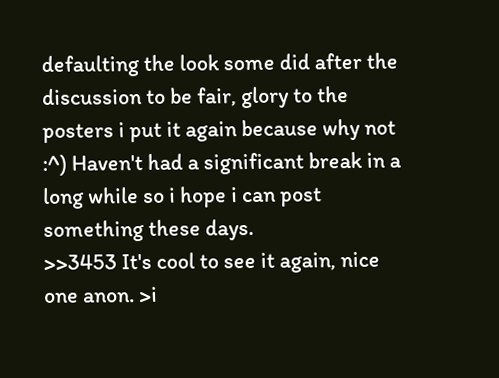defaulting the look some did after the discussion to be fair, glory to the posters i put it again because why not :^) Haven't had a significant break in a long while so i hope i can post something these days.
>>3453 It's cool to see it again, nice one anon. >i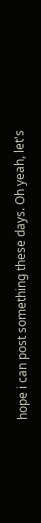hope i can post something these days. Oh yeah, let's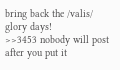bring back the /valis/ glory days!
>>3453 nobody will post after you put it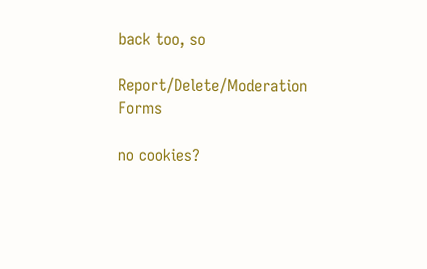back too, so

Report/Delete/Moderation Forms

no cookies?